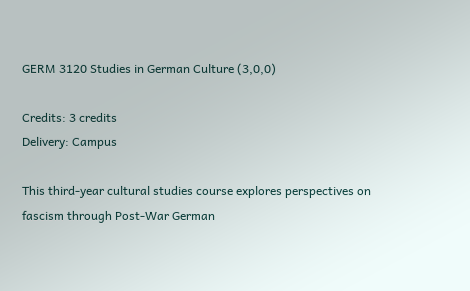GERM 3120 Studies in German Culture (3,0,0)

Credits: 3 credits
Delivery: Campus

This third-year cultural studies course explores perspectives on fascism through Post-War German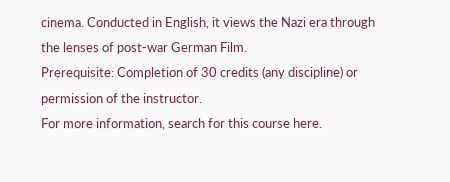cinema. Conducted in English, it views the Nazi era through the lenses of post-war German Film.
Prerequisite: Completion of 30 credits (any discipline) or permission of the instructor.
For more information, search for this course here.